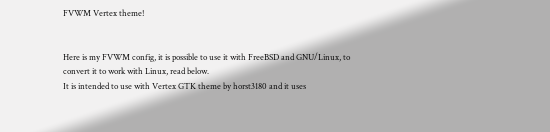FVWM Vertex theme!


Here is my FVWM config, it is possible to use it with FreeBSD and GNU/Linux, to convert it to work with Linux, read below.
It is intended to use with Vertex GTK theme by horst3180 and it uses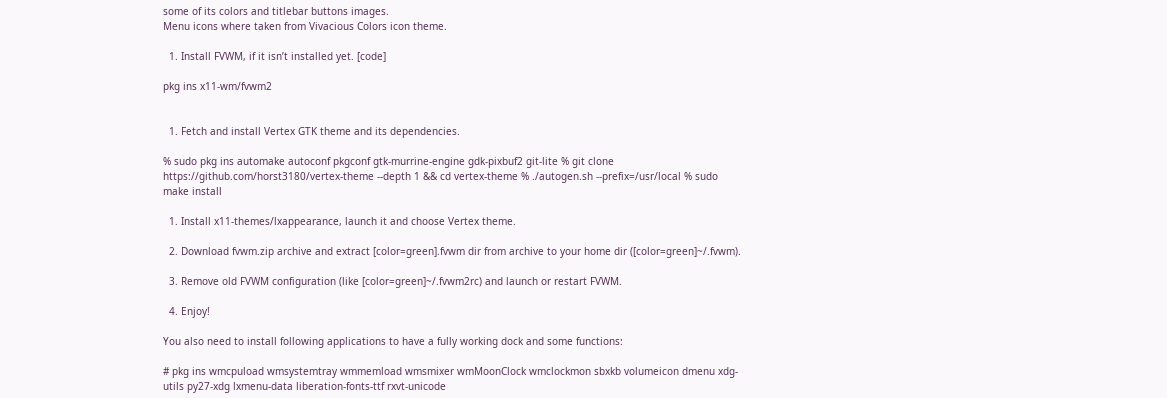some of its colors and titlebar buttons images.
Menu icons where taken from Vivacious Colors icon theme.

  1. Install FVWM, if it isn’t installed yet. [code]

pkg ins x11-wm/fvwm2


  1. Fetch and install Vertex GTK theme and its dependencies.

% sudo pkg ins automake autoconf pkgconf gtk-murrine-engine gdk-pixbuf2 git-lite % git clone https://github.com/horst3180/vertex-theme --depth 1 && cd vertex-theme % ./autogen.sh --prefix=/usr/local % sudo make install

  1. Install x11-themes/lxappearance, launch it and choose Vertex theme.

  2. Download fvwm.zip archive and extract [color=green].fvwm dir from archive to your home dir ([color=green]~/.fvwm).

  3. Remove old FVWM configuration (like [color=green]~/.fvwm2rc) and launch or restart FVWM.

  4. Enjoy!

You also need to install following applications to have a fully working dock and some functions:

# pkg ins wmcpuload wmsystemtray wmmemload wmsmixer wmMoonClock wmclockmon sbxkb volumeicon dmenu xdg-utils py27-xdg lxmenu-data liberation-fonts-ttf rxvt-unicode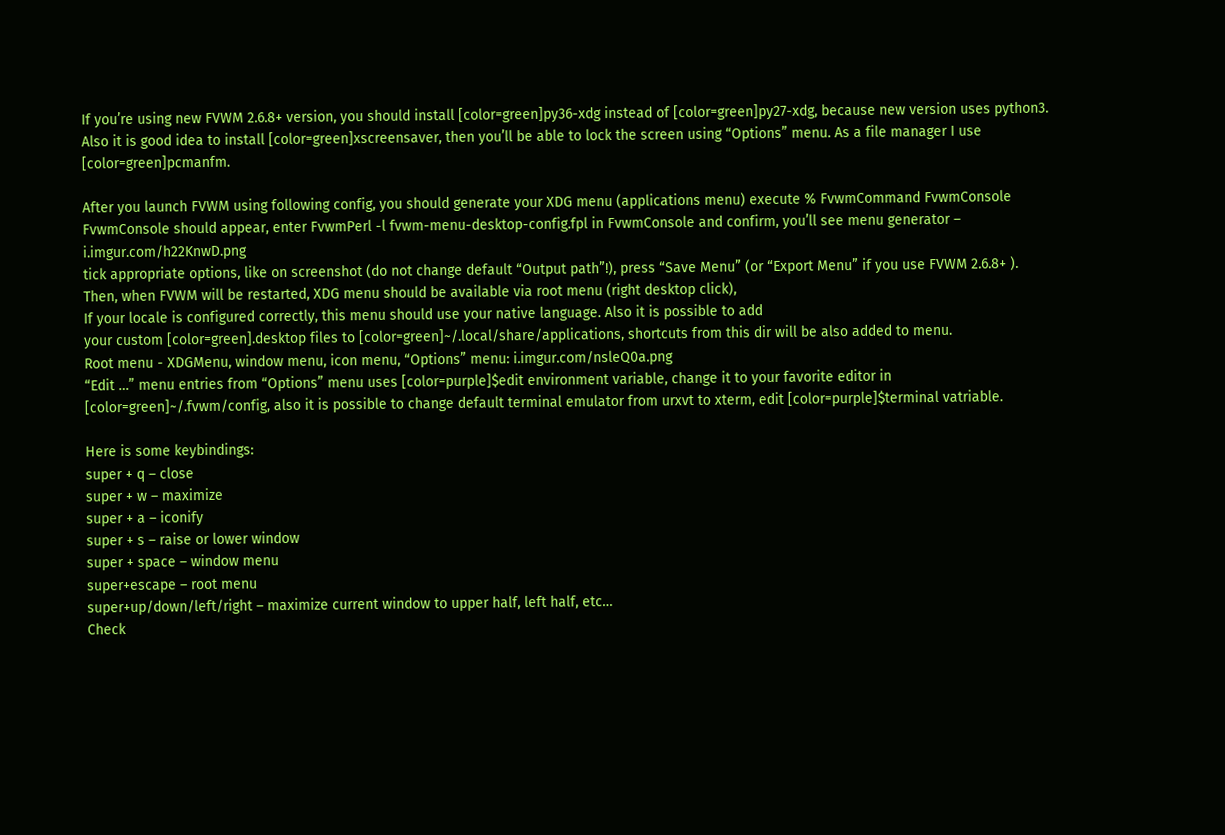If you’re using new FVWM 2.6.8+ version, you should install [color=green]py36-xdg instead of [color=green]py27-xdg, because new version uses python3.
Also it is good idea to install [color=green]xscreensaver, then you’ll be able to lock the screen using “Options” menu. As a file manager I use [color=green]pcmanfm.

After you launch FVWM using following config, you should generate your XDG menu (applications menu) execute % FvwmCommand FvwmConsole FvwmConsole should appear, enter FvwmPerl -l fvwm-menu-desktop-config.fpl in FvwmConsole and confirm, you’ll see menu generator – i.imgur.com/h22KnwD.png
tick appropriate options, like on screenshot (do not change default “Output path”!), press “Save Menu” (or “Export Menu” if you use FVWM 2.6.8+ ).
Then, when FVWM will be restarted, XDG menu should be available via root menu (right desktop click),
If your locale is configured correctly, this menu should use your native language. Also it is possible to add
your custom [color=green].desktop files to [color=green]~/.local/share/applications, shortcuts from this dir will be also added to menu.
Root menu - XDGMenu, window menu, icon menu, “Options” menu: i.imgur.com/nsleQ0a.png
“Edit …” menu entries from “Options” menu uses [color=purple]$edit environment variable, change it to your favorite editor in [color=green]~/.fvwm/config, also it is possible to change default terminal emulator from urxvt to xterm, edit [color=purple]$terminal vatriable.

Here is some keybindings:
super + q – close
super + w – maximize
super + a – iconify
super + s – raise or lower window
super + space – window menu
super+escape – root menu
super+up/down/left/right – maximize current window to upper half, left half, etc…
Check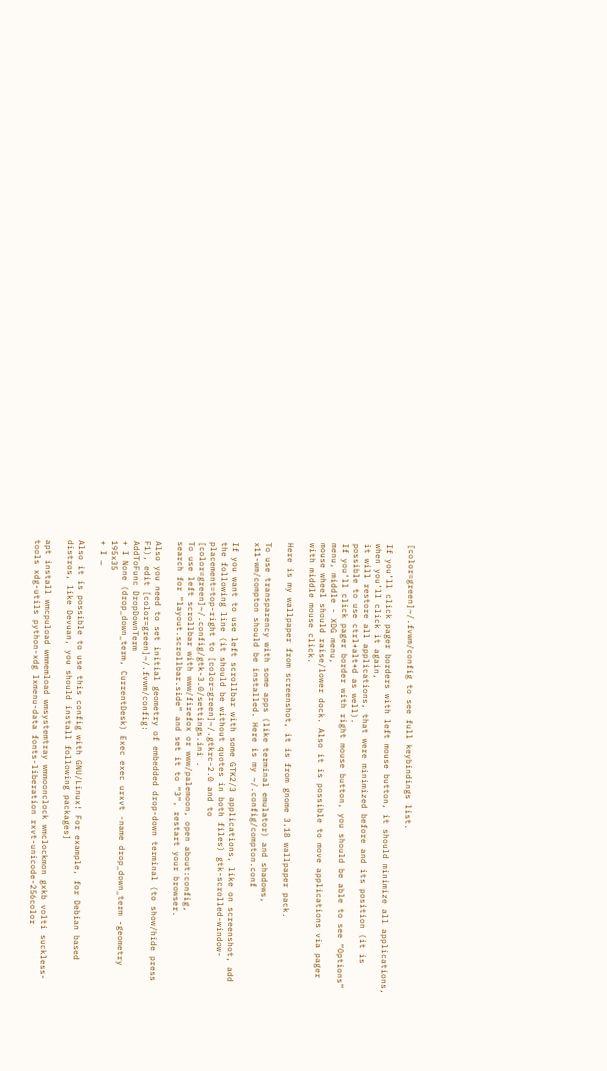[color=green]~/.fvwm/config to see full keybindings list.

If you’ll click pager borders with left mouse button, it should minimize all applications, when you’ll click it again,
it will restore all applications, that were minimized before and its position (it is possible to use ctrl+alt+d as well).
If you’ll click pager border with right mouse button, you should be able to see “Options” menu, middle - XDG menu,
mouse wheel should raise/lower dock. Also it is possible to move applications via pager with middle mouse click.

Here is my wallpaper from screenshot, it is from gnome 3.18 wallpaper pack.

To use transparency with some apps (like terminal emulator) and shadows,
x11-wm/compton should be installed. Here is my ~/.config/compton.conf

If you want to use left scrollbar with some GTK2/3 applications, like on screenshot, add the following line (it should be without quotes in both files) gtk-scrolled-window-placement=top-right to [color=green]~/.gtkrc-2.0 and to [color=green]~/.config/gtk-3.0/settings.ini .
To use left scrollbar with www/firefox or www/palemoon, open about:config,
search for “layout.scrollbar.side” and set it to “3”, restart your browser.

Also you need to set initial geometry of embedded drop-down terminal (to show/hide press F1), edit [color=green]~/.fvwm/config:
AddToFunc DropDownTerm
+ I None (drop_down_term, CurrentDesk) Exec exec urxvt -name drop_down_term -geometry 195x35
+ I …

Also it is possible to use this config with GNU/Linux! For example, for Debian based distros, like Devuan, you should install following packages]

apt install wmcpuload wmmemload wmsystemtray wmmoonclock wmclockmon gxkb volti suckless-tools xdg-utils python-xdg lxmenu-data fonts-liberation rxvt-unicode-256color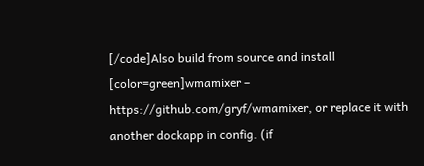[/code]Also build from source and install [color=green]wmamixer – https://github.com/gryf/wmamixer, or replace it with another dockapp in config. (if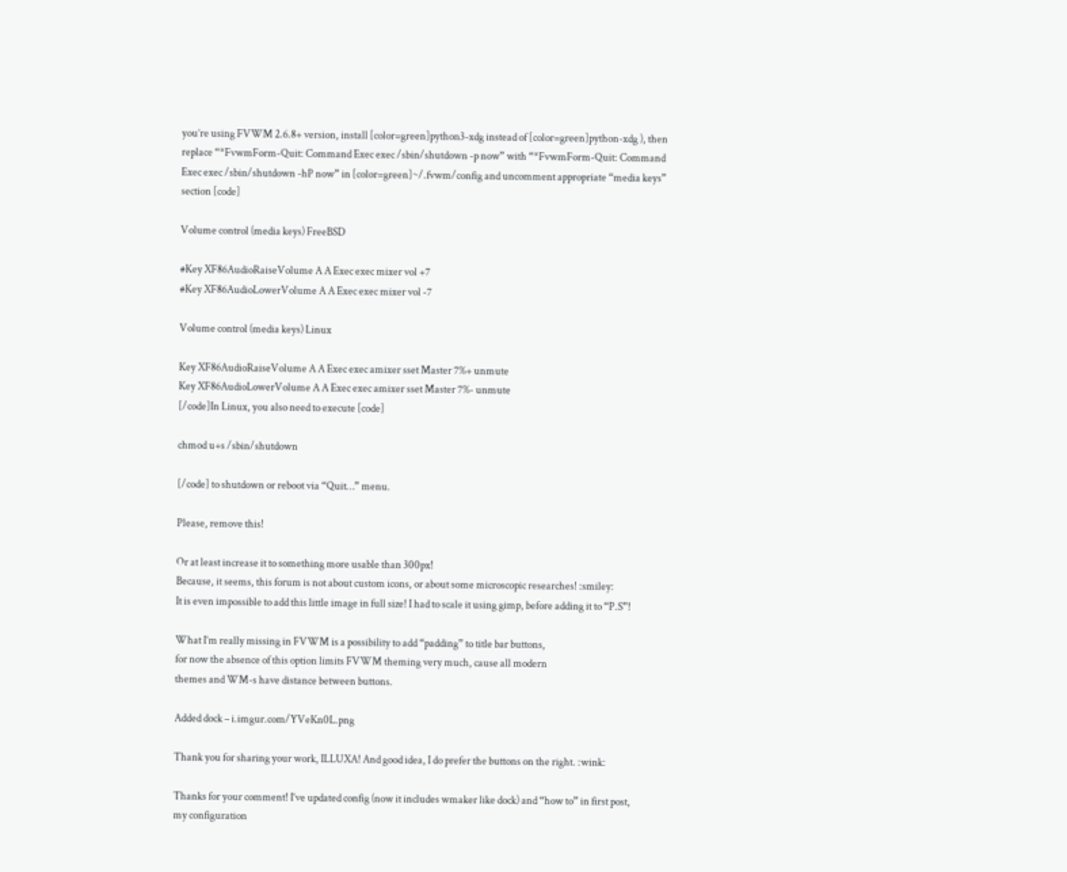you’re using FVWM 2.6.8+ version, install [color=green]python3-xdg instead of [color=green]python-xdg ), then replace “*FvwmForm-Quit: Command Exec exec /sbin/shutdown -p now” with “*FvwmForm-Quit: Command Exec exec /sbin/shutdown -hP now” in [color=green]~/.fvwm/config and uncomment appropriate “media keys” section [code]

Volume control (media keys) FreeBSD

#Key XF86AudioRaiseVolume A A Exec exec mixer vol +7
#Key XF86AudioLowerVolume A A Exec exec mixer vol -7

Volume control (media keys) Linux

Key XF86AudioRaiseVolume A A Exec exec amixer sset Master 7%+ unmute
Key XF86AudioLowerVolume A A Exec exec amixer sset Master 7%- unmute
[/code]In Linux, you also need to execute [code]

chmod u+s /sbin/shutdown

[/code] to shutdown or reboot via “Quit…” menu.

Please, remove this!

Or at least increase it to something more usable than 300px!
Because, it seems, this forum is not about custom icons, or about some microscopic researches! :smiley:
It is even impossible to add this little image in full size! I had to scale it using gimp, before adding it to “P.S”!

What I’m really missing in FVWM is a possibility to add “padding” to title bar buttons,
for now the absence of this option limits FVWM theming very much, cause all modern
themes and WM-s have distance between buttons.

Added dock – i.imgur.com/YVeKn0L.png

Thank you for sharing your work, ILLUXA! And good idea, I do prefer the buttons on the right. :wink:

Thanks for your comment! I’ve updated config (now it includes wmaker like dock) and “how to” in first post,
my configuration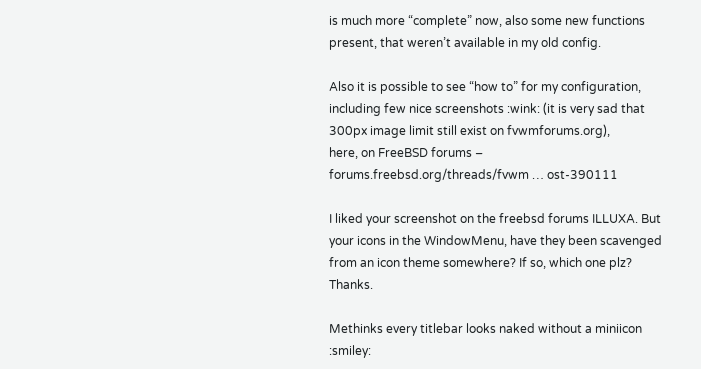is much more “complete” now, also some new functions present, that weren’t available in my old config.

Also it is possible to see “how to” for my configuration, including few nice screenshots :wink: (it is very sad that 300px image limit still exist on fvwmforums.org),
here, on FreeBSD forums – forums.freebsd.org/threads/fvwm … ost-390111

I liked your screenshot on the freebsd forums ILLUXA. But your icons in the WindowMenu, have they been scavenged from an icon theme somewhere? If so, which one plz? Thanks.

Methinks every titlebar looks naked without a miniicon :smiley: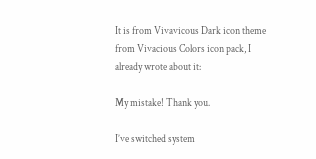It is from Vivavicous Dark icon theme from Vivacious Colors icon pack, I already wrote about it:

My mistake! Thank you.

I’ve switched system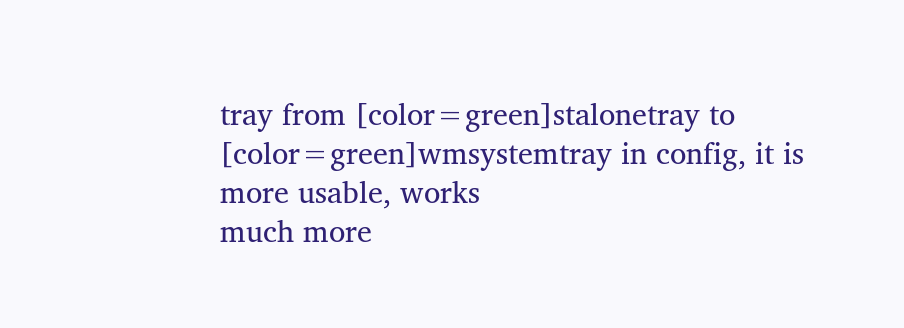tray from [color=green]stalonetray to
[color=green]wmsystemtray in config, it is more usable, works
much more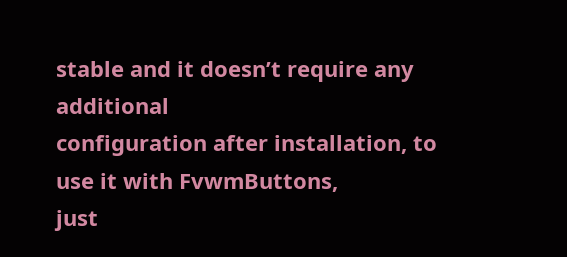stable and it doesn’t require any additional
configuration after installation, to use it with FvwmButtons,
just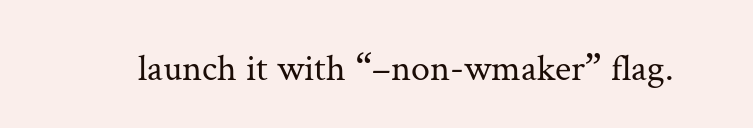launch it with “–non-wmaker” flag.